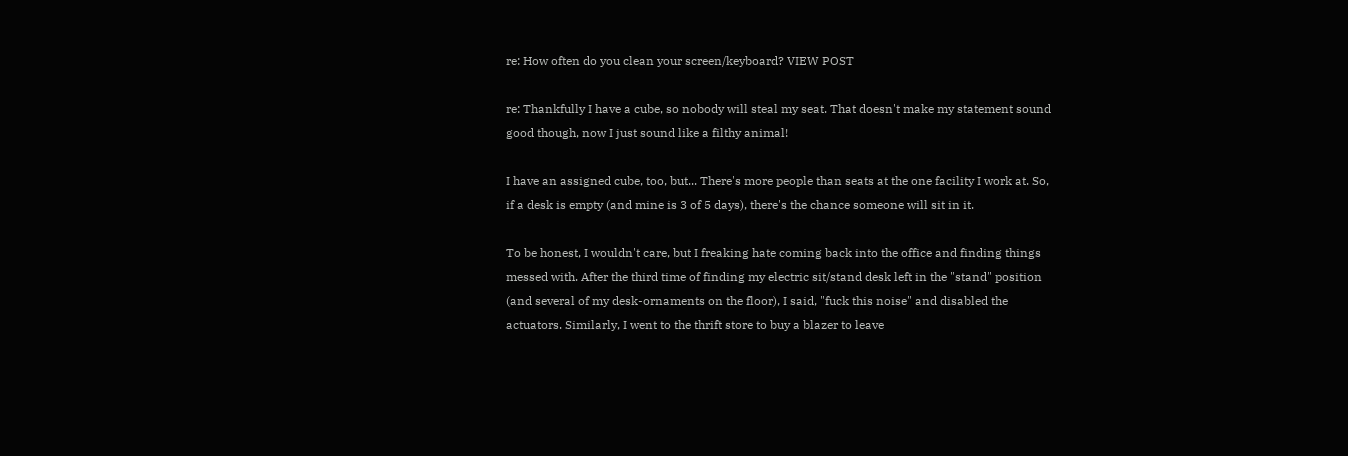re: How often do you clean your screen/keyboard? VIEW POST

re: Thankfully I have a cube, so nobody will steal my seat. That doesn't make my statement sound good though, now I just sound like a filthy animal!

I have an assigned cube, too, but... There's more people than seats at the one facility I work at. So, if a desk is empty (and mine is 3 of 5 days), there's the chance someone will sit in it.

To be honest, I wouldn't care, but I freaking hate coming back into the office and finding things messed with. After the third time of finding my electric sit/stand desk left in the "stand" position (and several of my desk-ornaments on the floor), I said, "fuck this noise" and disabled the actuators. Similarly, I went to the thrift store to buy a blazer to leave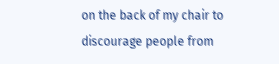on the back of my chair to discourage people from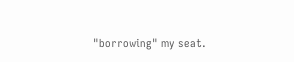"borrowing" my seat.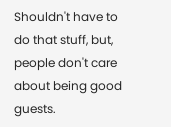Shouldn't have to do that stuff, but, people don't care about being good guests.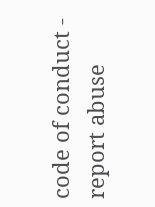code of conduct - report abuse